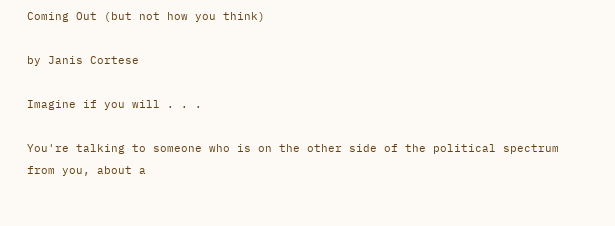Coming Out (but not how you think)

by Janis Cortese

Imagine if you will . . .

You're talking to someone who is on the other side of the political spectrum from you, about a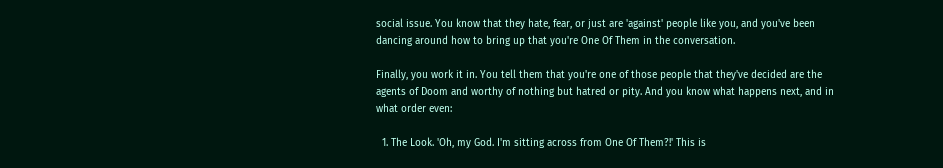social issue. You know that they hate, fear, or just are 'against' people like you, and you've been dancing around how to bring up that you're One Of Them in the conversation.

Finally, you work it in. You tell them that you're one of those people that they've decided are the agents of Doom and worthy of nothing but hatred or pity. And you know what happens next, and in what order even:

  1. The Look. 'Oh, my God. I'm sitting across from One Of Them?!' This is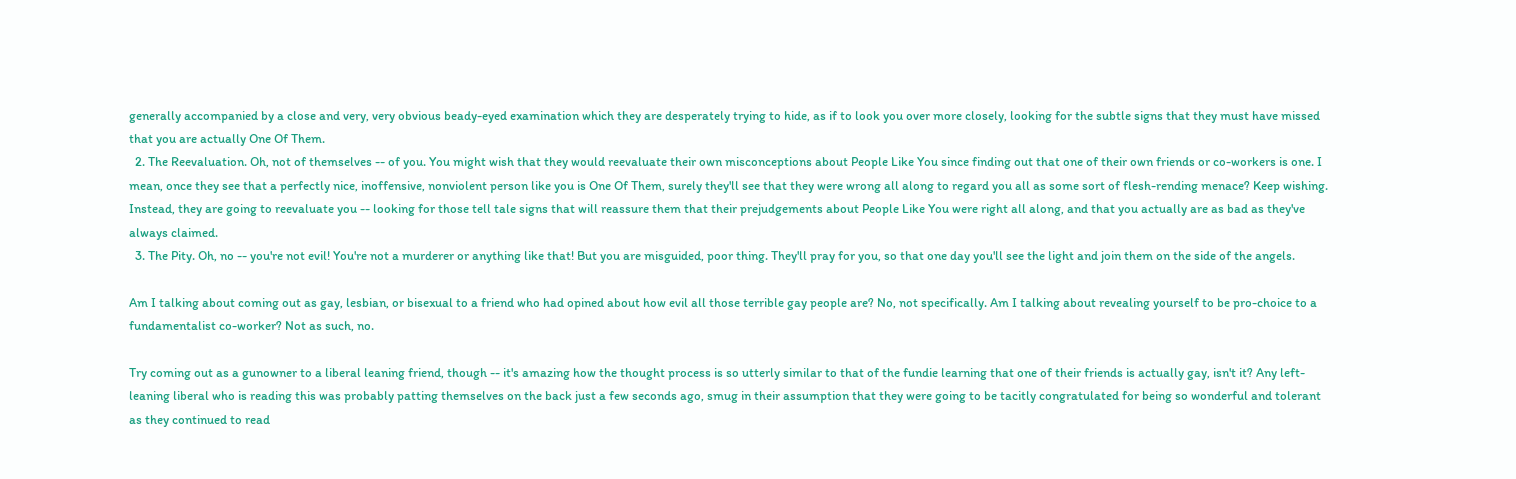generally accompanied by a close and very, very obvious beady-eyed examination which they are desperately trying to hide, as if to look you over more closely, looking for the subtle signs that they must have missed that you are actually One Of Them.
  2. The Reevaluation. Oh, not of themselves -- of you. You might wish that they would reevaluate their own misconceptions about People Like You since finding out that one of their own friends or co-workers is one. I mean, once they see that a perfectly nice, inoffensive, nonviolent person like you is One Of Them, surely they'll see that they were wrong all along to regard you all as some sort of flesh-rending menace? Keep wishing. Instead, they are going to reevaluate you -- looking for those tell tale signs that will reassure them that their prejudgements about People Like You were right all along, and that you actually are as bad as they've always claimed.
  3. The Pity. Oh, no -- you're not evil! You're not a murderer or anything like that! But you are misguided, poor thing. They'll pray for you, so that one day you'll see the light and join them on the side of the angels.

Am I talking about coming out as gay, lesbian, or bisexual to a friend who had opined about how evil all those terrible gay people are? No, not specifically. Am I talking about revealing yourself to be pro-choice to a fundamentalist co-worker? Not as such, no.

Try coming out as a gunowner to a liberal leaning friend, though -- it's amazing how the thought process is so utterly similar to that of the fundie learning that one of their friends is actually gay, isn't it? Any left-leaning liberal who is reading this was probably patting themselves on the back just a few seconds ago, smug in their assumption that they were going to be tacitly congratulated for being so wonderful and tolerant as they continued to read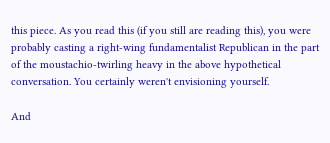this piece. As you read this (if you still are reading this), you were probably casting a right-wing fundamentalist Republican in the part of the moustachio-twirling heavy in the above hypothetical conversation. You certainly weren't envisioning yourself.

And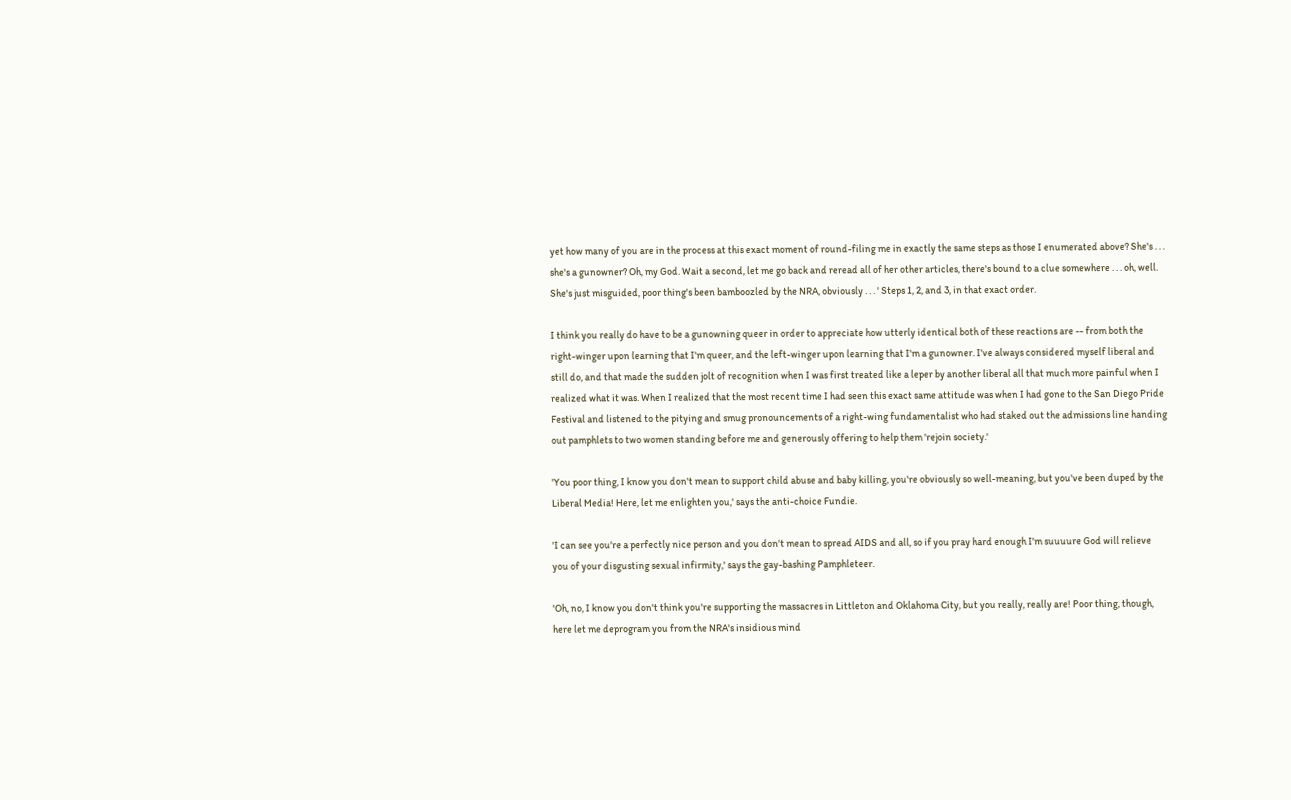yet how many of you are in the process at this exact moment of round-filing me in exactly the same steps as those I enumerated above? She's . . . she's a gunowner? Oh, my God. Wait a second, let me go back and reread all of her other articles, there's bound to a clue somewhere . . . oh, well. She's just misguided, poor thing's been bamboozled by the NRA, obviously . . . ' Steps 1, 2, and 3, in that exact order.

I think you really do have to be a gunowning queer in order to appreciate how utterly identical both of these reactions are -- from both the right-winger upon learning that I'm queer, and the left-winger upon learning that I'm a gunowner. I've always considered myself liberal and still do, and that made the sudden jolt of recognition when I was first treated like a leper by another liberal all that much more painful when I realized what it was. When I realized that the most recent time I had seen this exact same attitude was when I had gone to the San Diego Pride Festival and listened to the pitying and smug pronouncements of a right-wing fundamentalist who had staked out the admissions line handing out pamphlets to two women standing before me and generously offering to help them 'rejoin society.'

'You poor thing, I know you don't mean to support child abuse and baby killing, you're obviously so well-meaning, but you've been duped by the Liberal Media! Here, let me enlighten you,' says the anti-choice Fundie.

'I can see you're a perfectly nice person and you don't mean to spread AIDS and all, so if you pray hard enough I'm suuuure God will relieve you of your disgusting sexual infirmity,' says the gay-bashing Pamphleteer.

'Oh, no, I know you don't think you're supporting the massacres in Littleton and Oklahoma City, but you really, really are! Poor thing, though, here let me deprogram you from the NRA's insidious mind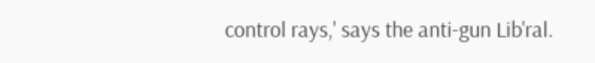control rays,' says the anti-gun Lib'ral.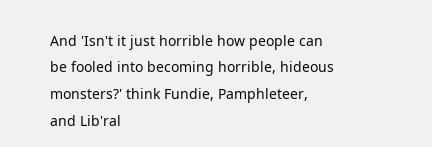And 'Isn't it just horrible how people can be fooled into becoming horrible, hideous monsters?' think Fundie, Pamphleteer, and Lib'ral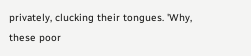privately, clucking their tongues. 'Why, these poor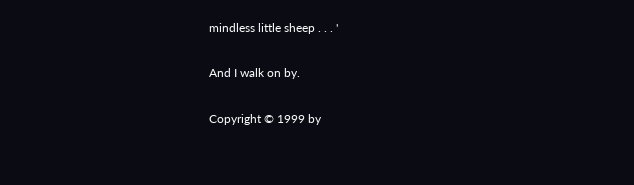mindless little sheep . . . '

And I walk on by.

Copyright © 1999 by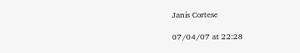Janis Cortese

07/04/07 at 22:28